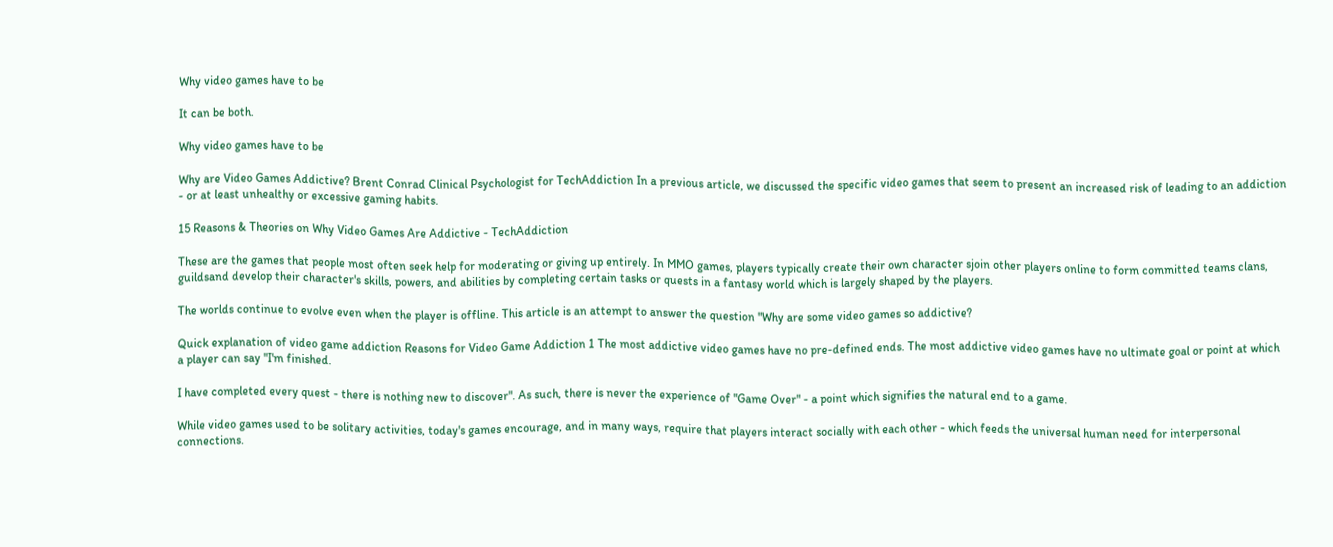Why video games have to be

It can be both.

Why video games have to be

Why are Video Games Addictive? Brent Conrad Clinical Psychologist for TechAddiction In a previous article, we discussed the specific video games that seem to present an increased risk of leading to an addiction - or at least unhealthy or excessive gaming habits.

15 Reasons & Theories on Why Video Games Are Addictive - TechAddiction

These are the games that people most often seek help for moderating or giving up entirely. In MMO games, players typically create their own character sjoin other players online to form committed teams clans, guildsand develop their character's skills, powers, and abilities by completing certain tasks or quests in a fantasy world which is largely shaped by the players.

The worlds continue to evolve even when the player is offline. This article is an attempt to answer the question "Why are some video games so addictive?

Quick explanation of video game addiction Reasons for Video Game Addiction 1 The most addictive video games have no pre-defined ends. The most addictive video games have no ultimate goal or point at which a player can say "I'm finished.

I have completed every quest - there is nothing new to discover". As such, there is never the experience of "Game Over" - a point which signifies the natural end to a game.

While video games used to be solitary activities, today's games encourage, and in many ways, require that players interact socially with each other - which feeds the universal human need for interpersonal connections.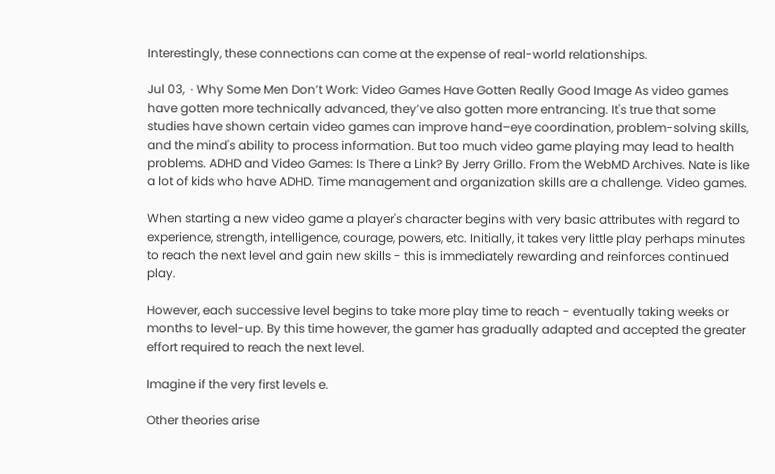Interestingly, these connections can come at the expense of real-world relationships.

Jul 03,  · Why Some Men Don’t Work: Video Games Have Gotten Really Good Image As video games have gotten more technically advanced, they’ve also gotten more entrancing. It's true that some studies have shown certain video games can improve hand–eye coordination, problem-solving skills, and the mind's ability to process information. But too much video game playing may lead to health problems. ADHD and Video Games: Is There a Link? By Jerry Grillo. From the WebMD Archives. Nate is like a lot of kids who have ADHD. Time management and organization skills are a challenge. Video games.

When starting a new video game a player's character begins with very basic attributes with regard to experience, strength, intelligence, courage, powers, etc. Initially, it takes very little play perhaps minutes to reach the next level and gain new skills - this is immediately rewarding and reinforces continued play.

However, each successive level begins to take more play time to reach - eventually taking weeks or months to level-up. By this time however, the gamer has gradually adapted and accepted the greater effort required to reach the next level.

Imagine if the very first levels e.

Other theories arise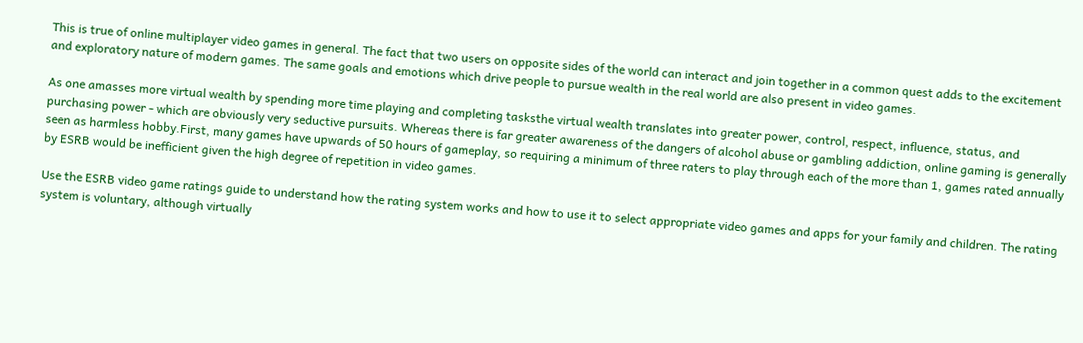This is true of online multiplayer video games in general. The fact that two users on opposite sides of the world can interact and join together in a common quest adds to the excitement and exploratory nature of modern games. The same goals and emotions which drive people to pursue wealth in the real world are also present in video games.

As one amasses more virtual wealth by spending more time playing and completing tasksthe virtual wealth translates into greater power, control, respect, influence, status, and purchasing power - which are obviously very seductive pursuits. Whereas there is far greater awareness of the dangers of alcohol abuse or gambling addiction, online gaming is generally seen as harmless hobby.First, many games have upwards of 50 hours of gameplay, so requiring a minimum of three raters to play through each of the more than 1, games rated annually by ESRB would be inefficient given the high degree of repetition in video games.

Use the ESRB video game ratings guide to understand how the rating system works and how to use it to select appropriate video games and apps for your family and children. The rating system is voluntary, although virtually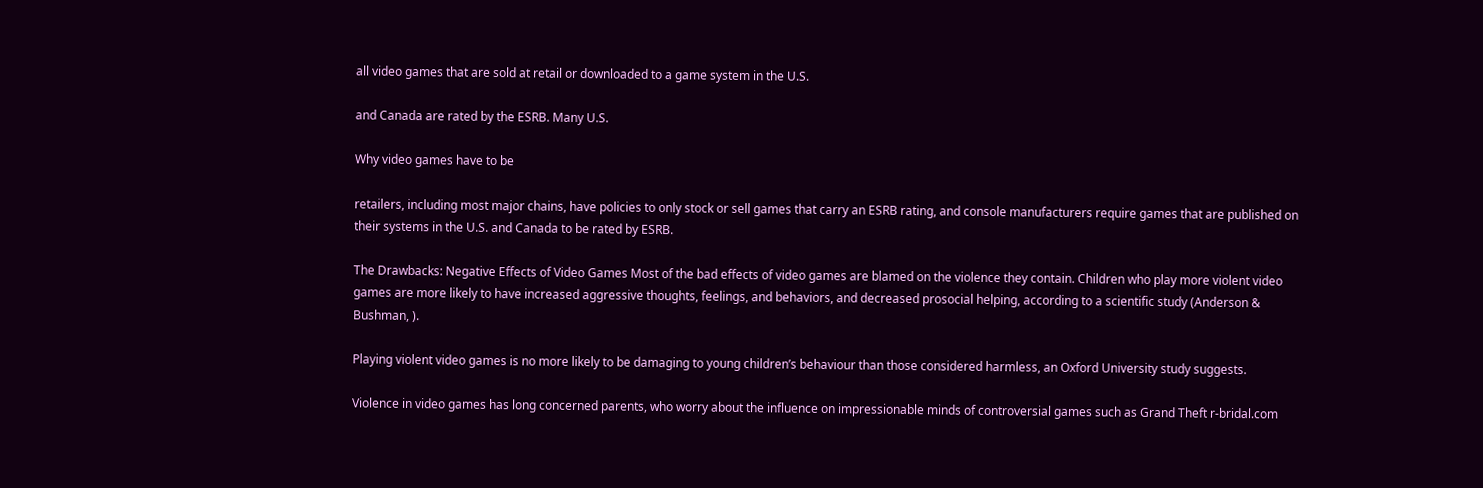all video games that are sold at retail or downloaded to a game system in the U.S.

and Canada are rated by the ESRB. Many U.S.

Why video games have to be

retailers, including most major chains, have policies to only stock or sell games that carry an ESRB rating, and console manufacturers require games that are published on their systems in the U.S. and Canada to be rated by ESRB.

The Drawbacks: Negative Effects of Video Games Most of the bad effects of video games are blamed on the violence they contain. Children who play more violent video games are more likely to have increased aggressive thoughts, feelings, and behaviors, and decreased prosocial helping, according to a scientific study (Anderson & Bushman, ).

Playing violent video games is no more likely to be damaging to young children’s behaviour than those considered harmless, an Oxford University study suggests.

Violence in video games has long concerned parents, who worry about the influence on impressionable minds of controversial games such as Grand Theft r-bridal.com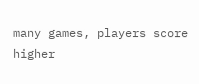many games, players score higher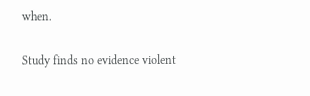when.

Study finds no evidence violent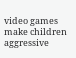video games make children aggressive